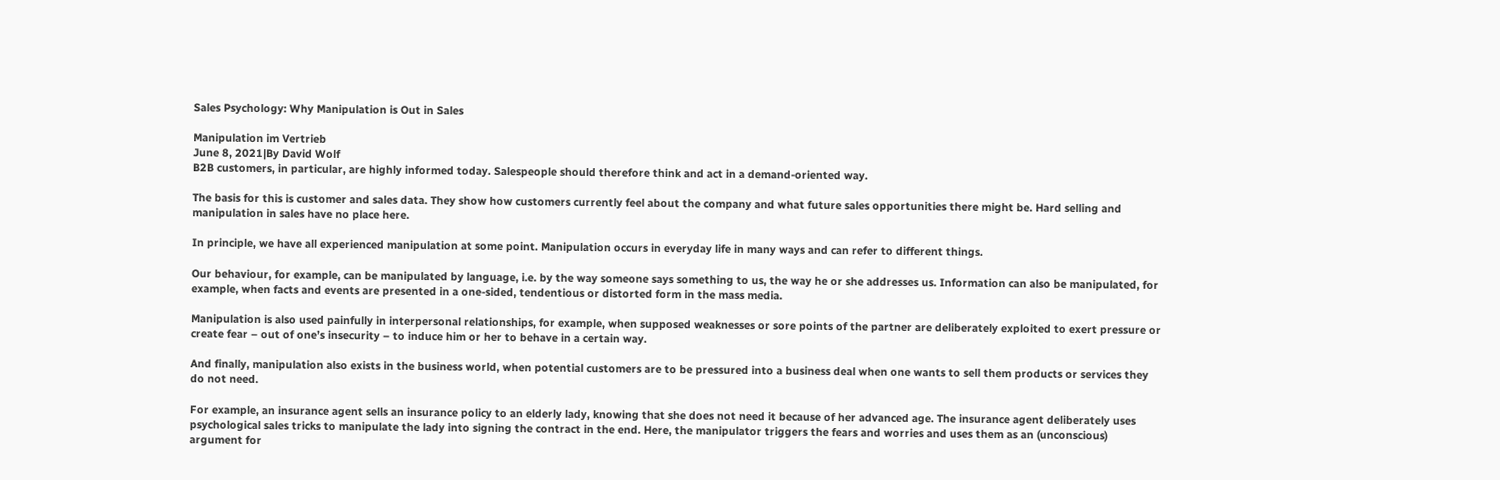Sales Psychology: Why Manipulation is Out in Sales

Manipulation im Vertrieb
June 8, 2021|By David Wolf
B2B customers, in particular, are highly informed today. Salespeople should therefore think and act in a demand-oriented way.

The basis for this is customer and sales data. They show how customers currently feel about the company and what future sales opportunities there might be. Hard selling and manipulation in sales have no place here.

In principle, we have all experienced manipulation at some point. Manipulation occurs in everyday life in many ways and can refer to different things.

Our behaviour, for example, can be manipulated by language, i.e. by the way someone says something to us, the way he or she addresses us. Information can also be manipulated, for example, when facts and events are presented in a one-sided, tendentious or distorted form in the mass media.

Manipulation is also used painfully in interpersonal relationships, for example, when supposed weaknesses or sore points of the partner are deliberately exploited to exert pressure or create fear – out of one’s insecurity – to induce him or her to behave in a certain way.

And finally, manipulation also exists in the business world, when potential customers are to be pressured into a business deal when one wants to sell them products or services they do not need.

For example, an insurance agent sells an insurance policy to an elderly lady, knowing that she does not need it because of her advanced age. The insurance agent deliberately uses psychological sales tricks to manipulate the lady into signing the contract in the end. Here, the manipulator triggers the fears and worries and uses them as an (unconscious) argument for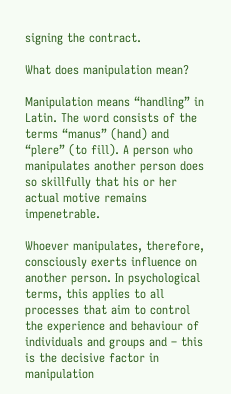signing the contract.

What does manipulation mean?

Manipulation means “handling” in Latin. The word consists of the terms “manus” (hand) and “plere” (to fill). A person who manipulates another person does so skillfully that his or her actual motive remains impenetrable.

Whoever manipulates, therefore, consciously exerts influence on another person. In psychological terms, this applies to all processes that aim to control the experience and behaviour of individuals and groups and – this is the decisive factor in manipulation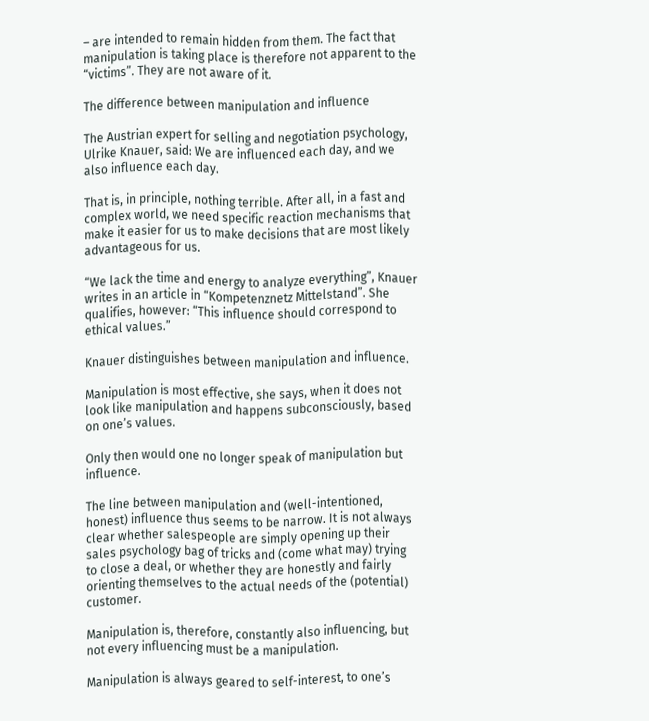– are intended to remain hidden from them. The fact that manipulation is taking place is therefore not apparent to the “victims”. They are not aware of it.

The difference between manipulation and influence

The Austrian expert for selling and negotiation psychology, Ulrike Knauer, said: We are influenced each day, and we also influence each day.

That is, in principle, nothing terrible. After all, in a fast and complex world, we need specific reaction mechanisms that make it easier for us to make decisions that are most likely advantageous for us.

“We lack the time and energy to analyze everything”, Knauer writes in an article in “Kompetenznetz Mittelstand”. She qualifies, however: “This influence should correspond to ethical values.”

Knauer distinguishes between manipulation and influence.

Manipulation is most effective, she says, when it does not look like manipulation and happens subconsciously, based on one’s values.

Only then would one no longer speak of manipulation but influence.

The line between manipulation and (well-intentioned, honest) influence thus seems to be narrow. It is not always clear whether salespeople are simply opening up their sales psychology bag of tricks and (come what may) trying to close a deal, or whether they are honestly and fairly orienting themselves to the actual needs of the (potential) customer.

Manipulation is, therefore, constantly also influencing, but not every influencing must be a manipulation.

Manipulation is always geared to self-interest, to one’s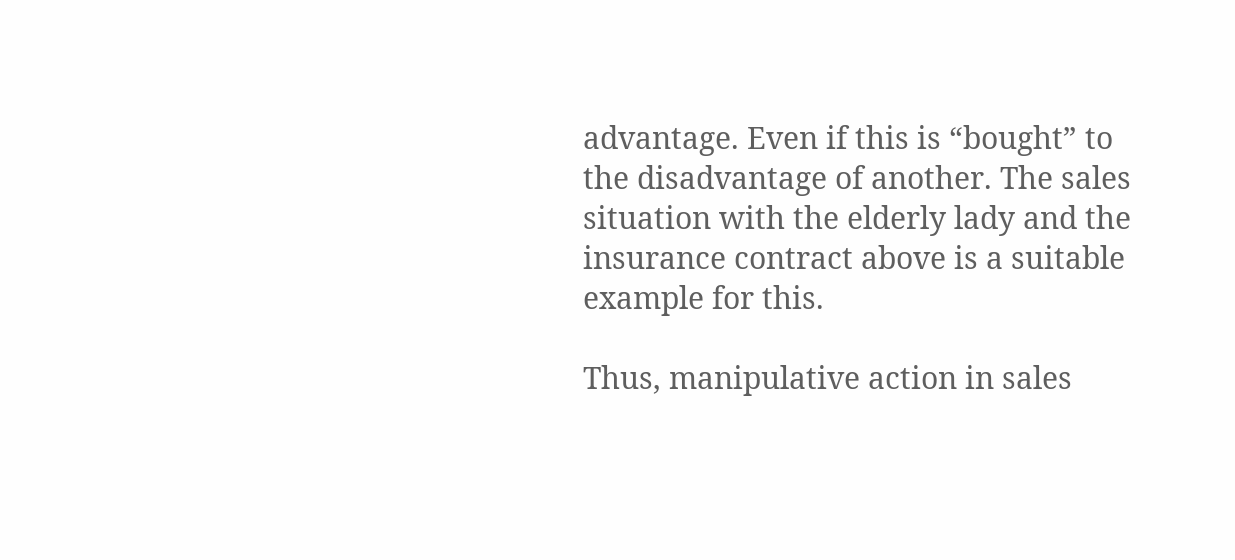advantage. Even if this is “bought” to the disadvantage of another. The sales situation with the elderly lady and the insurance contract above is a suitable example for this.

Thus, manipulative action in sales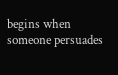begins when someone persuades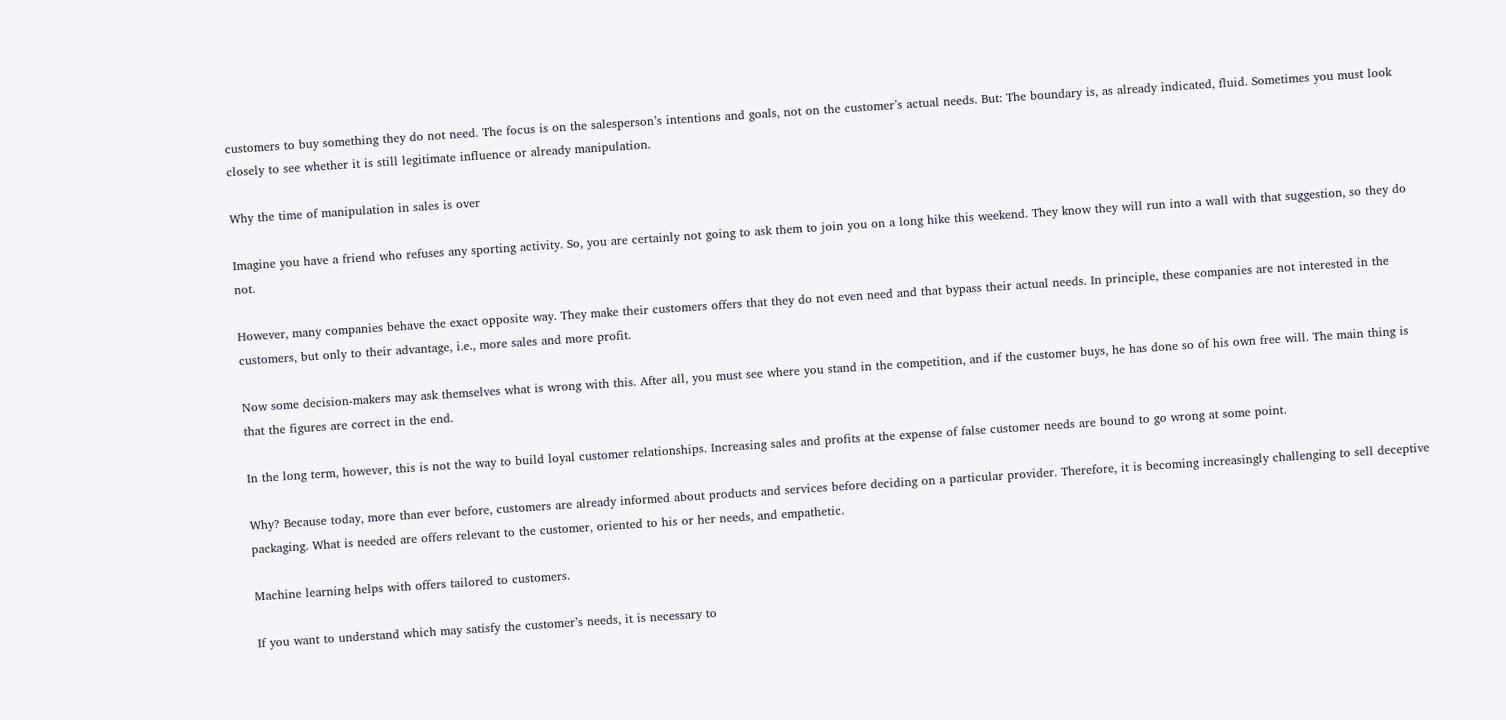customers to buy something they do not need. The focus is on the salesperson’s intentions and goals, not on the customer’s actual needs. But: The boundary is, as already indicated, fluid. Sometimes you must look closely to see whether it is still legitimate influence or already manipulation.

Why the time of manipulation in sales is over

Imagine you have a friend who refuses any sporting activity. So, you are certainly not going to ask them to join you on a long hike this weekend. They know they will run into a wall with that suggestion, so they do not.

However, many companies behave the exact opposite way. They make their customers offers that they do not even need and that bypass their actual needs. In principle, these companies are not interested in the customers, but only to their advantage, i.e., more sales and more profit.

Now some decision-makers may ask themselves what is wrong with this. After all, you must see where you stand in the competition, and if the customer buys, he has done so of his own free will. The main thing is that the figures are correct in the end.

In the long term, however, this is not the way to build loyal customer relationships. Increasing sales and profits at the expense of false customer needs are bound to go wrong at some point.

Why? Because today, more than ever before, customers are already informed about products and services before deciding on a particular provider. Therefore, it is becoming increasingly challenging to sell deceptive packaging. What is needed are offers relevant to the customer, oriented to his or her needs, and empathetic.

Machine learning helps with offers tailored to customers.

If you want to understand which may satisfy the customer’s needs, it is necessary to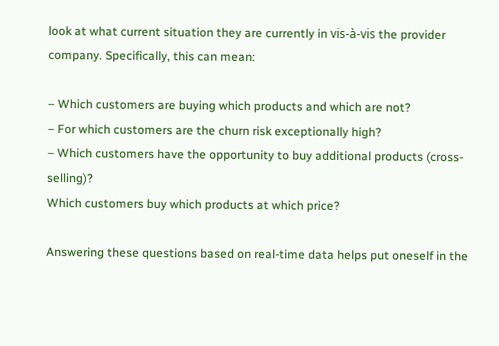look at what current situation they are currently in vis-à-vis the provider company. Specifically, this can mean:

– Which customers are buying which products and which are not?
– For which customers are the churn risk exceptionally high?
– Which customers have the opportunity to buy additional products (cross-selling)?
Which customers buy which products at which price?

Answering these questions based on real-time data helps put oneself in the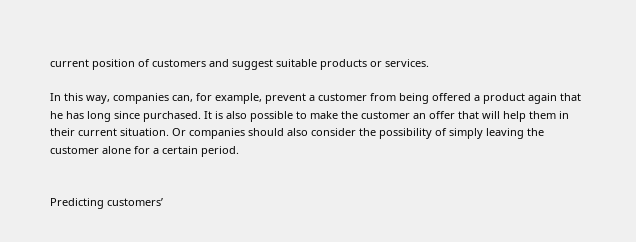current position of customers and suggest suitable products or services.

In this way, companies can, for example, prevent a customer from being offered a product again that he has long since purchased. It is also possible to make the customer an offer that will help them in their current situation. Or companies should also consider the possibility of simply leaving the customer alone for a certain period.


Predicting customers’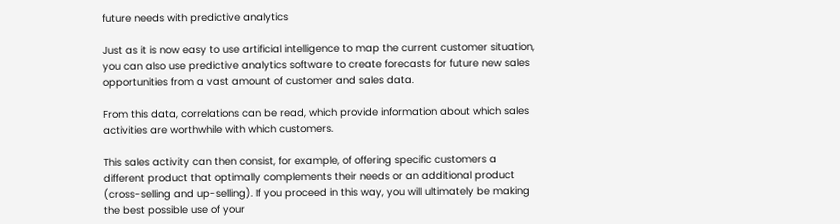future needs with predictive analytics

Just as it is now easy to use artificial intelligence to map the current customer situation, you can also use predictive analytics software to create forecasts for future new sales opportunities from a vast amount of customer and sales data.

From this data, correlations can be read, which provide information about which sales activities are worthwhile with which customers.

This sales activity can then consist, for example, of offering specific customers a different product that optimally complements their needs or an additional product (cross-selling and up-selling). If you proceed in this way, you will ultimately be making the best possible use of your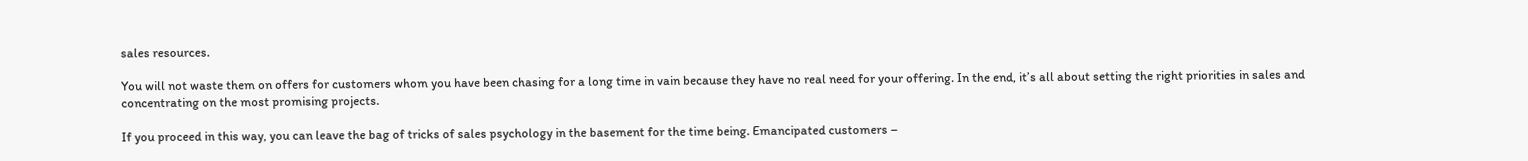sales resources.

You will not waste them on offers for customers whom you have been chasing for a long time in vain because they have no real need for your offering. In the end, it’s all about setting the right priorities in sales and concentrating on the most promising projects.

If you proceed in this way, you can leave the bag of tricks of sales psychology in the basement for the time being. Emancipated customers –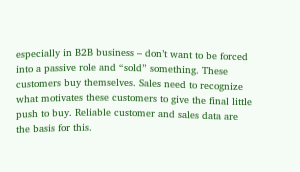especially in B2B business – don’t want to be forced into a passive role and “sold” something. These customers buy themselves. Sales need to recognize what motivates these customers to give the final little push to buy. Reliable customer and sales data are the basis for this.